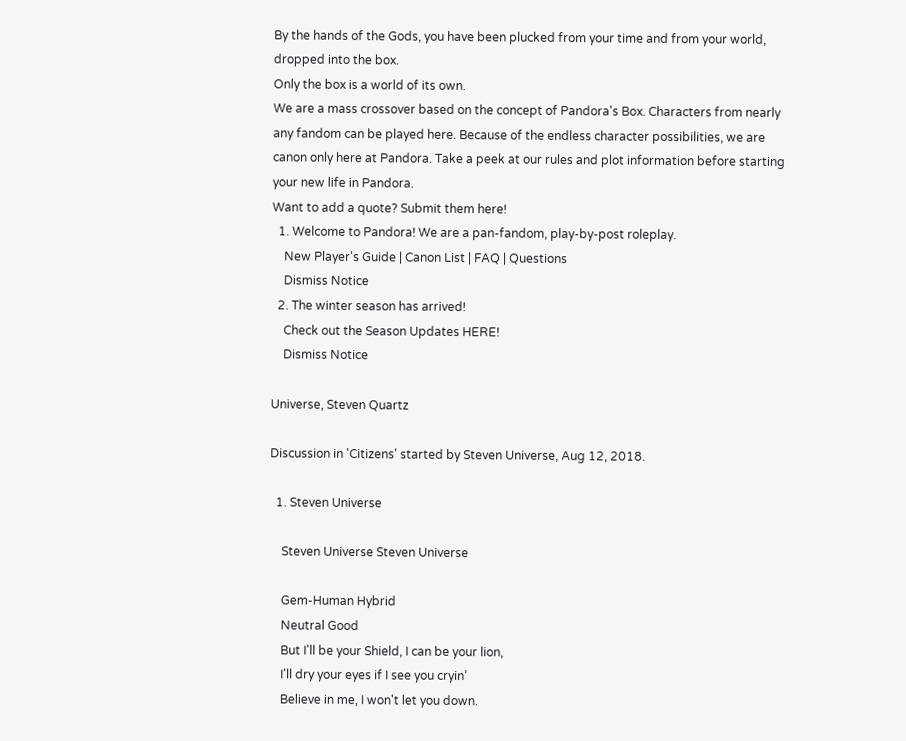By the hands of the Gods, you have been plucked from your time and from your world, dropped into the box.
Only the box is a world of its own.
We are a mass crossover based on the concept of Pandora's Box. Characters from nearly any fandom can be played here. Because of the endless character possibilities, we are canon only here at Pandora. Take a peek at our rules and plot information before starting your new life in Pandora.
Want to add a quote? Submit them here!
  1. Welcome to Pandora! We are a pan-fandom, play-by-post roleplay.
    New Player's Guide | Canon List | FAQ | Questions
    Dismiss Notice
  2. The winter season has arrived!
    Check out the Season Updates HERE!
    Dismiss Notice

Universe, Steven Quartz

Discussion in 'Citizens' started by Steven Universe, Aug 12, 2018.

  1. Steven Universe

    Steven Universe Steven Universe

    Gem-Human Hybrid
    Neutral Good
    But I'll be your Shield, I can be your lion,
    I'll dry your eyes if I see you cryin’
    Believe in me, I won't let you down.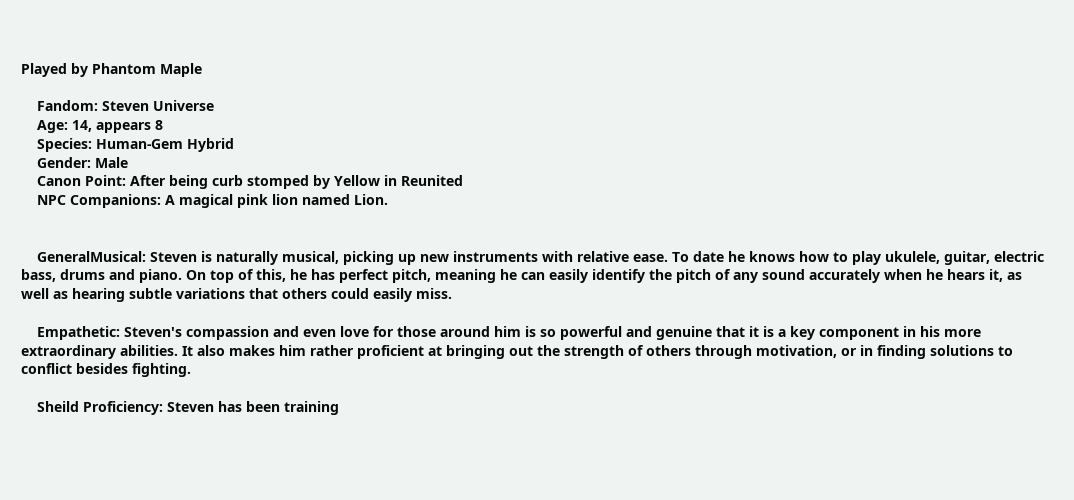Played by Phantom Maple

    Fandom: Steven Universe
    Age: 14, appears 8
    Species: Human-Gem Hybrid
    Gender: Male
    Canon Point: After being curb stomped by Yellow in Reunited
    NPC Companions: A magical pink lion named Lion.


    GeneralMusical: Steven is naturally musical, picking up new instruments with relative ease. To date he knows how to play ukulele, guitar, electric bass, drums and piano. On top of this, he has perfect pitch, meaning he can easily identify the pitch of any sound accurately when he hears it, as well as hearing subtle variations that others could easily miss.

    Empathetic: Steven's compassion and even love for those around him is so powerful and genuine that it is a key component in his more extraordinary abilities. It also makes him rather proficient at bringing out the strength of others through motivation, or in finding solutions to conflict besides fighting.

    Sheild Proficiency: Steven has been training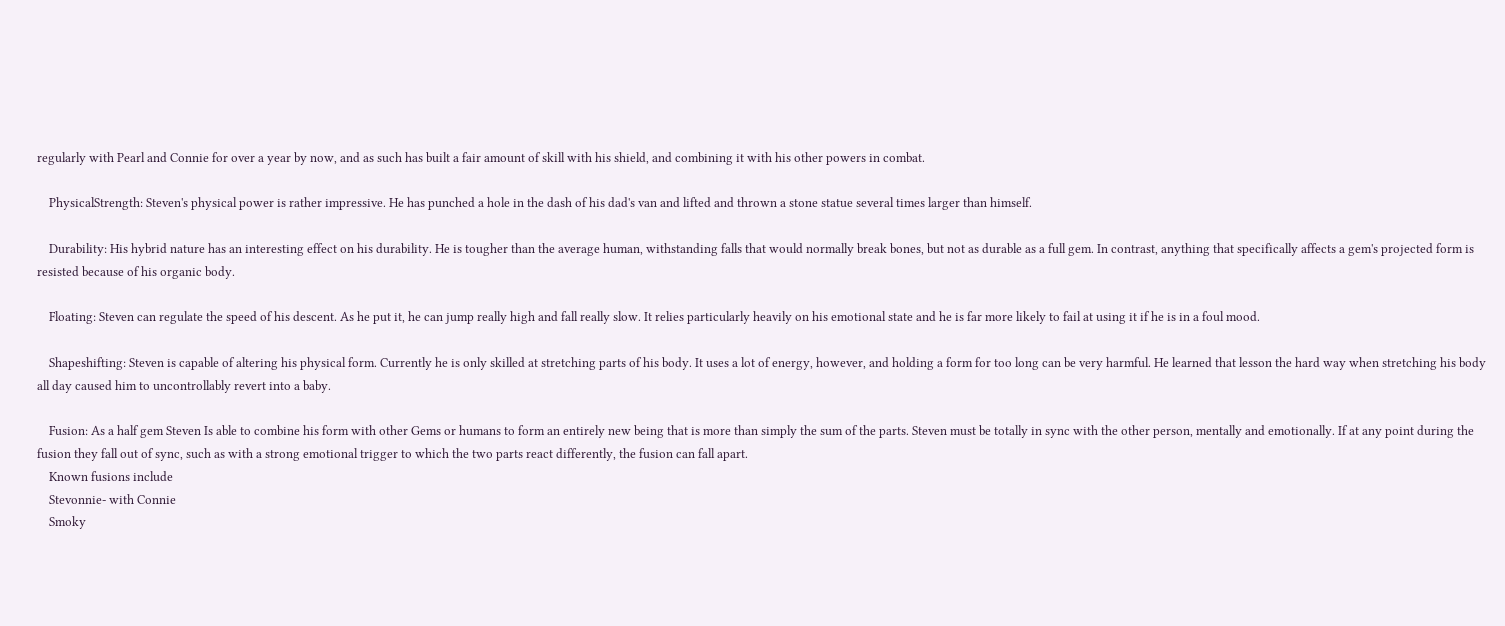regularly with Pearl and Connie for over a year by now, and as such has built a fair amount of skill with his shield, and combining it with his other powers in combat.

    PhysicalStrength: Steven's physical power is rather impressive. He has punched a hole in the dash of his dad's van and lifted and thrown a stone statue several times larger than himself.

    Durability: His hybrid nature has an interesting effect on his durability. He is tougher than the average human, withstanding falls that would normally break bones, but not as durable as a full gem. In contrast, anything that specifically affects a gem's projected form is resisted because of his organic body.

    Floating: Steven can regulate the speed of his descent. As he put it, he can jump really high and fall really slow. It relies particularly heavily on his emotional state and he is far more likely to fail at using it if he is in a foul mood.

    Shapeshifting: Steven is capable of altering his physical form. Currently he is only skilled at stretching parts of his body. It uses a lot of energy, however, and holding a form for too long can be very harmful. He learned that lesson the hard way when stretching his body all day caused him to uncontrollably revert into a baby.

    Fusion: As a half gem Steven Is able to combine his form with other Gems or humans to form an entirely new being that is more than simply the sum of the parts. Steven must be totally in sync with the other person, mentally and emotionally. If at any point during the fusion they fall out of sync, such as with a strong emotional trigger to which the two parts react differently, the fusion can fall apart.
    Known fusions include
    Stevonnie- with Connie
    Smoky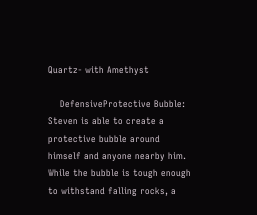Quartz- with Amethyst

    DefensiveProtective Bubble: Steven is able to create a protective bubble around himself and anyone nearby him. While the bubble is tough enough to withstand falling rocks, a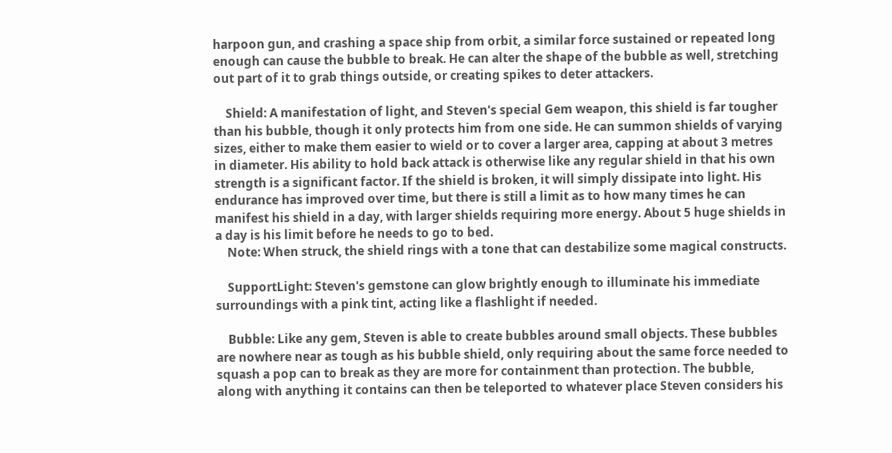harpoon gun, and crashing a space ship from orbit, a similar force sustained or repeated long enough can cause the bubble to break. He can alter the shape of the bubble as well, stretching out part of it to grab things outside, or creating spikes to deter attackers.

    Shield: A manifestation of light, and Steven's special Gem weapon, this shield is far tougher than his bubble, though it only protects him from one side. He can summon shields of varying sizes, either to make them easier to wield or to cover a larger area, capping at about 3 metres in diameter. His ability to hold back attack is otherwise like any regular shield in that his own strength is a significant factor. If the shield is broken, it will simply dissipate into light. His endurance has improved over time, but there is still a limit as to how many times he can manifest his shield in a day, with larger shields requiring more energy. About 5 huge shields in a day is his limit before he needs to go to bed.
    Note: When struck, the shield rings with a tone that can destabilize some magical constructs.

    SupportLight: Steven's gemstone can glow brightly enough to illuminate his immediate surroundings with a pink tint, acting like a flashlight if needed.

    Bubble: Like any gem, Steven is able to create bubbles around small objects. These bubbles are nowhere near as tough as his bubble shield, only requiring about the same force needed to squash a pop can to break as they are more for containment than protection. The bubble, along with anything it contains can then be teleported to whatever place Steven considers his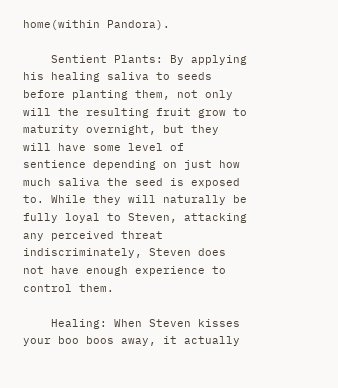home(within Pandora).

    Sentient Plants: By applying his healing saliva to seeds before planting them, not only will the resulting fruit grow to maturity overnight, but they will have some level of sentience depending on just how much saliva the seed is exposed to. While they will naturally be fully loyal to Steven, attacking any perceived threat indiscriminately, Steven does not have enough experience to control them.

    Healing: When Steven kisses your boo boos away, it actually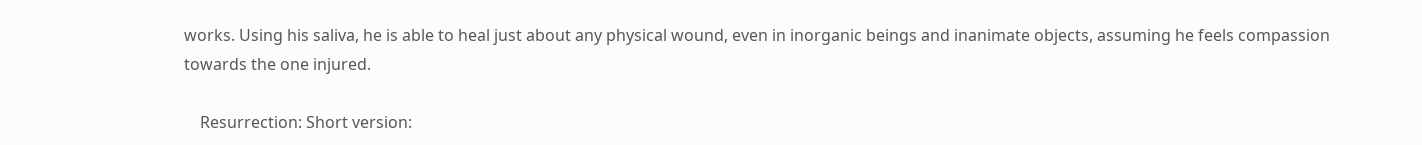works. Using his saliva, he is able to heal just about any physical wound, even in inorganic beings and inanimate objects, assuming he feels compassion towards the one injured.

    Resurrection: Short version: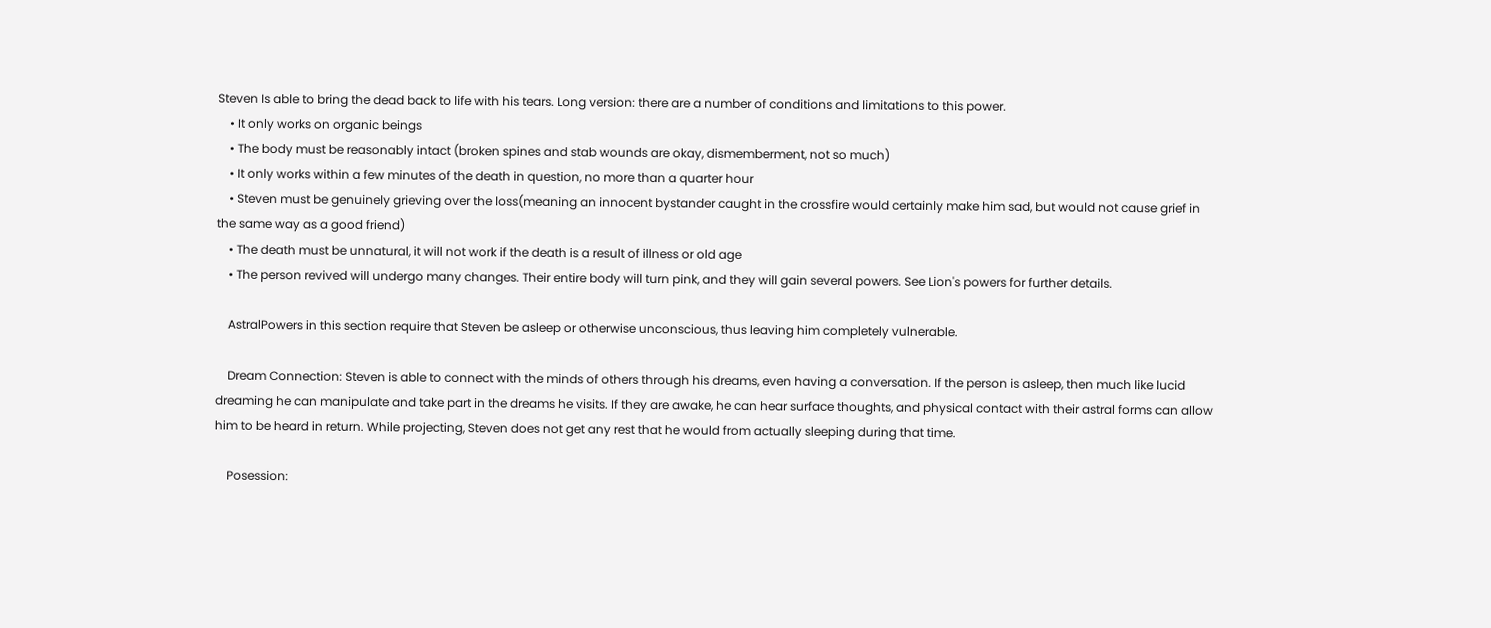Steven Is able to bring the dead back to life with his tears. Long version: there are a number of conditions and limitations to this power.
    • It only works on organic beings
    • The body must be reasonably intact (broken spines and stab wounds are okay, dismemberment, not so much)
    • It only works within a few minutes of the death in question, no more than a quarter hour
    • Steven must be genuinely grieving over the loss(meaning an innocent bystander caught in the crossfire would certainly make him sad, but would not cause grief in the same way as a good friend)
    • The death must be unnatural, it will not work if the death is a result of illness or old age
    • The person revived will undergo many changes. Their entire body will turn pink, and they will gain several powers. See Lion's powers for further details.

    AstralPowers in this section require that Steven be asleep or otherwise unconscious, thus leaving him completely vulnerable.

    Dream Connection: Steven is able to connect with the minds of others through his dreams, even having a conversation. If the person is asleep, then much like lucid dreaming he can manipulate and take part in the dreams he visits. If they are awake, he can hear surface thoughts, and physical contact with their astral forms can allow him to be heard in return. While projecting, Steven does not get any rest that he would from actually sleeping during that time.

    Posession: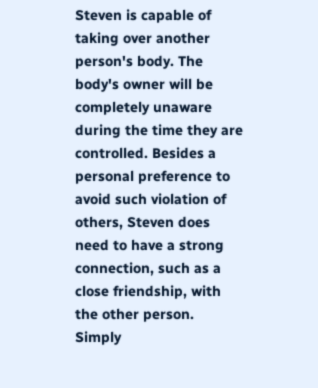Steven is capable of taking over another person's body. The body's owner will be completely unaware during the time they are controlled. Besides a personal preference to avoid such violation of others, Steven does need to have a strong connection, such as a close friendship, with the other person. Simply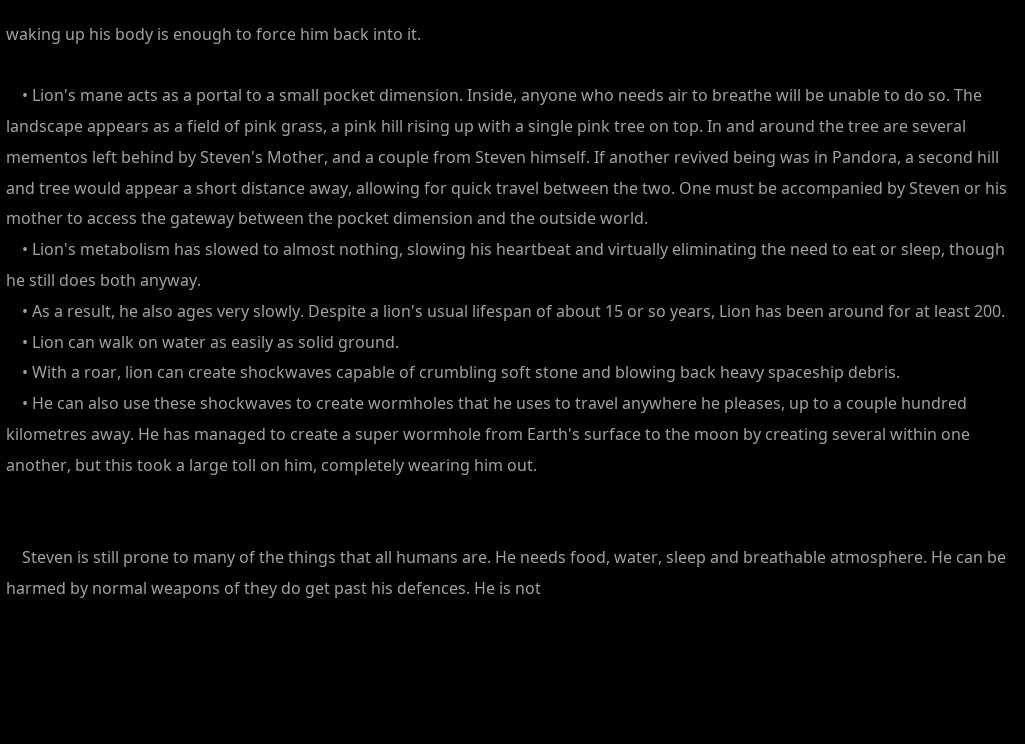waking up his body is enough to force him back into it.

    • Lion's mane acts as a portal to a small pocket dimension. Inside, anyone who needs air to breathe will be unable to do so. The landscape appears as a field of pink grass, a pink hill rising up with a single pink tree on top. In and around the tree are several mementos left behind by Steven's Mother, and a couple from Steven himself. If another revived being was in Pandora, a second hill and tree would appear a short distance away, allowing for quick travel between the two. One must be accompanied by Steven or his mother to access the gateway between the pocket dimension and the outside world.
    • Lion's metabolism has slowed to almost nothing, slowing his heartbeat and virtually eliminating the need to eat or sleep, though he still does both anyway.
    • As a result, he also ages very slowly. Despite a lion's usual lifespan of about 15 or so years, Lion has been around for at least 200.
    • Lion can walk on water as easily as solid ground.
    • With a roar, lion can create shockwaves capable of crumbling soft stone and blowing back heavy spaceship debris.
    • He can also use these shockwaves to create wormholes that he uses to travel anywhere he pleases, up to a couple hundred kilometres away. He has managed to create a super wormhole from Earth's surface to the moon by creating several within one another, but this took a large toll on him, completely wearing him out.


    Steven is still prone to many of the things that all humans are. He needs food, water, sleep and breathable atmosphere. He can be harmed by normal weapons of they do get past his defences. He is not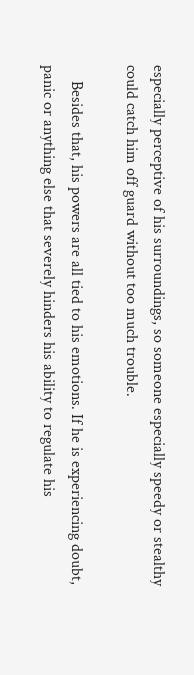especially perceptive of his surroundings, so someone especially speedy or stealthy could catch him off guard without too much trouble.

    Besides that, his powers are all tied to his emotions. If he is experiencing doubt, panic or anything else that severely hinders his ability to regulate his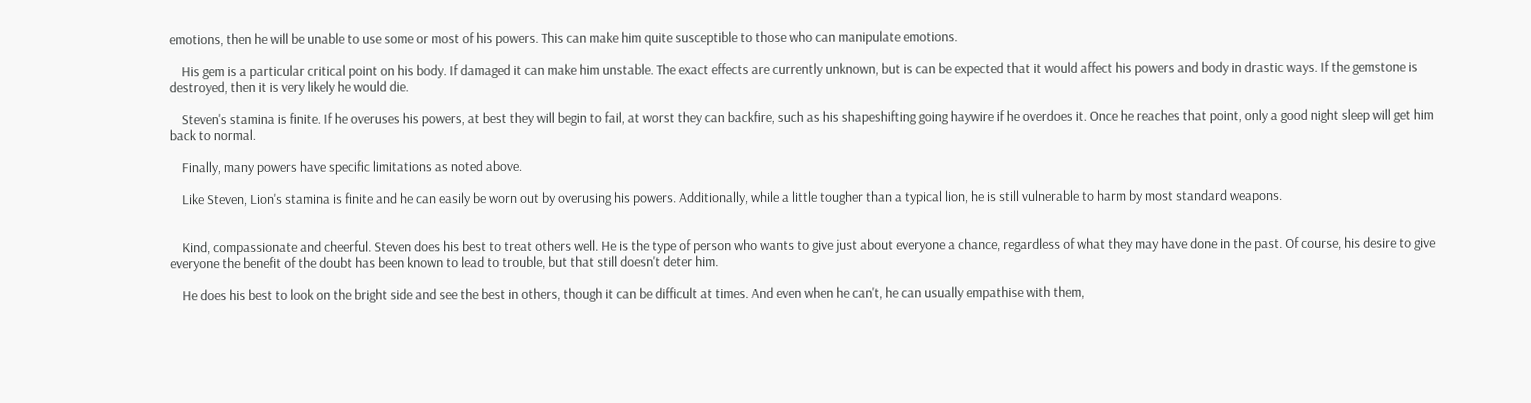emotions, then he will be unable to use some or most of his powers. This can make him quite susceptible to those who can manipulate emotions.

    His gem is a particular critical point on his body. If damaged it can make him unstable. The exact effects are currently unknown, but is can be expected that it would affect his powers and body in drastic ways. If the gemstone is destroyed, then it is very likely he would die.

    Steven's stamina is finite. If he overuses his powers, at best they will begin to fail, at worst they can backfire, such as his shapeshifting going haywire if he overdoes it. Once he reaches that point, only a good night sleep will get him back to normal.

    Finally, many powers have specific limitations as noted above.

    Like Steven, Lion's stamina is finite and he can easily be worn out by overusing his powers. Additionally, while a little tougher than a typical lion, he is still vulnerable to harm by most standard weapons.


    Kind, compassionate and cheerful. Steven does his best to treat others well. He is the type of person who wants to give just about everyone a chance, regardless of what they may have done in the past. Of course, his desire to give everyone the benefit of the doubt has been known to lead to trouble, but that still doesn't deter him.

    He does his best to look on the bright side and see the best in others, though it can be difficult at times. And even when he can't, he can usually empathise with them,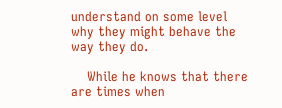understand on some level why they might behave the way they do.

    While he knows that there are times when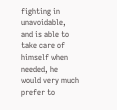fighting in unavoidable, and is able to take care of himself when needed, he would very much prefer to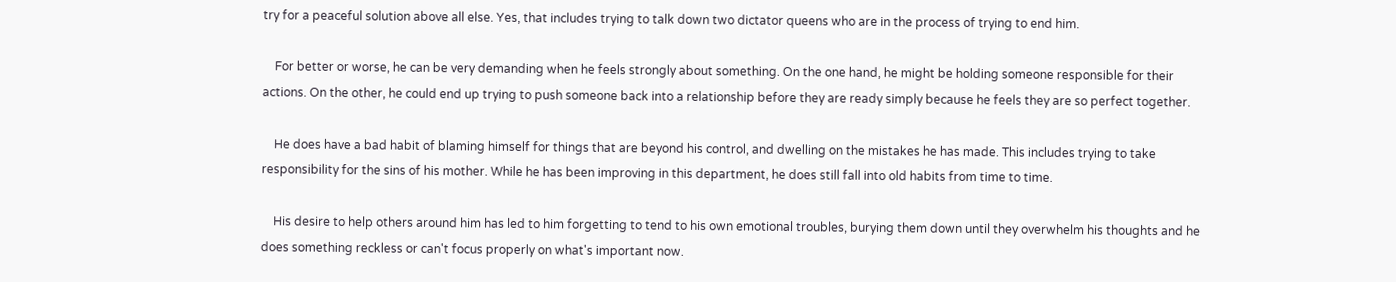try for a peaceful solution above all else. Yes, that includes trying to talk down two dictator queens who are in the process of trying to end him.

    For better or worse, he can be very demanding when he feels strongly about something. On the one hand, he might be holding someone responsible for their actions. On the other, he could end up trying to push someone back into a relationship before they are ready simply because he feels they are so perfect together.

    He does have a bad habit of blaming himself for things that are beyond his control, and dwelling on the mistakes he has made. This includes trying to take responsibility for the sins of his mother. While he has been improving in this department, he does still fall into old habits from time to time.

    His desire to help others around him has led to him forgetting to tend to his own emotional troubles, burying them down until they overwhelm his thoughts and he does something reckless or can't focus properly on what's important now.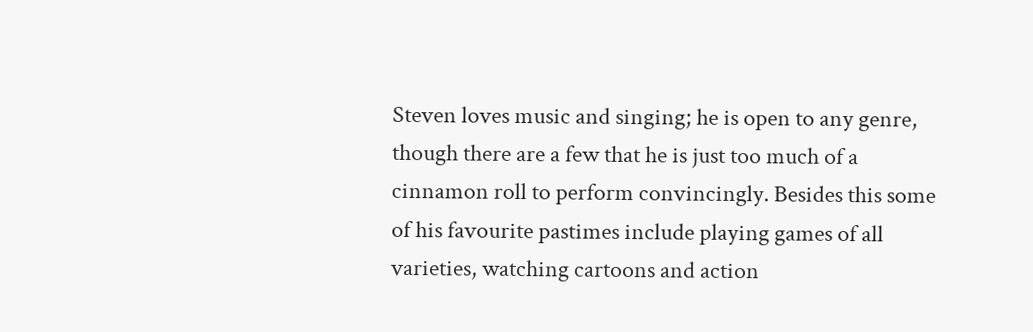Steven loves music and singing; he is open to any genre, though there are a few that he is just too much of a cinnamon roll to perform convincingly. Besides this some of his favourite pastimes include playing games of all varieties, watching cartoons and action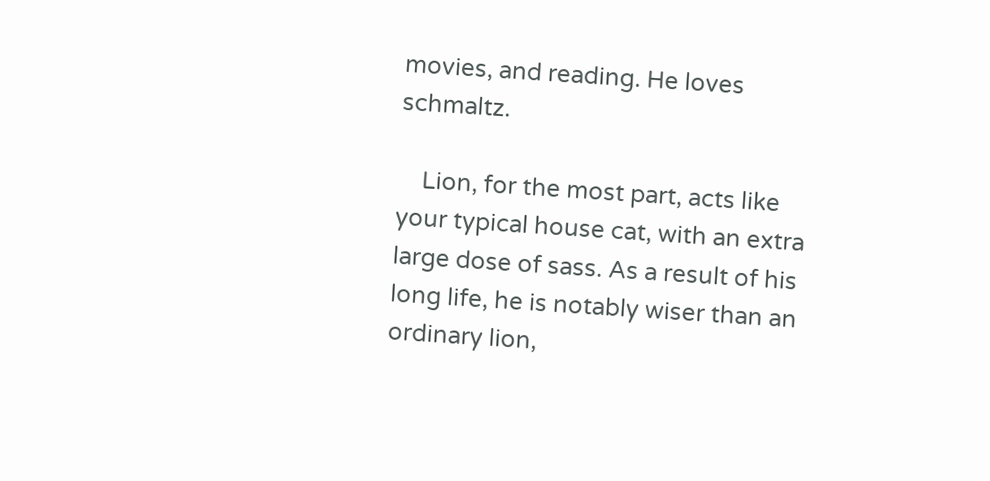movies, and reading. He loves schmaltz.

    Lion, for the most part, acts like your typical house cat, with an extra large dose of sass. As a result of his long life, he is notably wiser than an ordinary lion,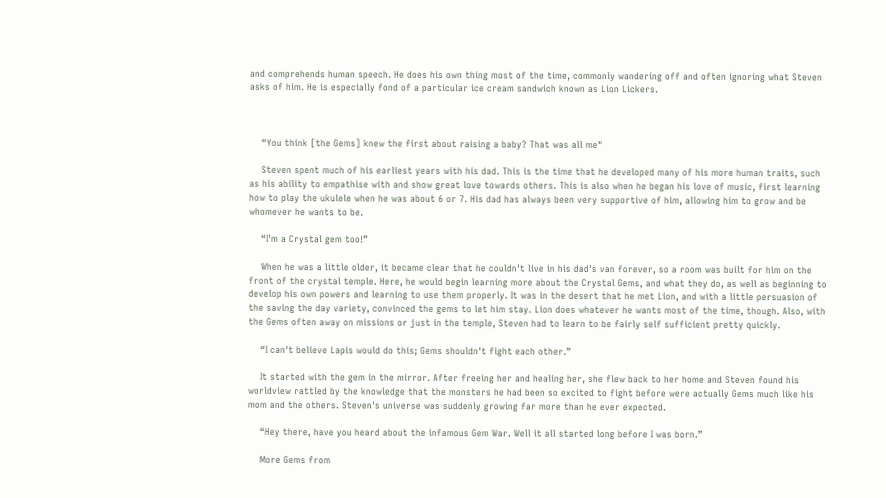and comprehends human speech. He does his own thing most of the time, commonly wandering off and often ignoring what Steven asks of him. He is especially fond of a particular ice cream sandwich known as Lion Lickers.



    “You think [the Gems] knew the first about raising a baby? That was all me"

    Steven spent much of his earliest years with his dad. This is the time that he developed many of his more human traits, such as his ability to empathise with and show great love towards others. This is also when he began his love of music, first learning how to play the ukulele when he was about 6 or 7. His dad has always been very supportive of him, allowing him to grow and be whomever he wants to be.

    “I'm a Crystal gem too!”

    When he was a little older, it became clear that he couldn't live in his dad's van forever, so a room was built for him on the front of the crystal temple. Here, he would begin learning more about the Crystal Gems, and what they do, as well as beginning to develop his own powers and learning to use them properly. It was in the desert that he met Lion, and with a little persuasion of the saving the day variety, convinced the gems to let him stay. Lion does whatever he wants most of the time, though. Also, with the Gems often away on missions or just in the temple, Steven had to learn to be fairly self sufficient pretty quickly.

    “I can't believe Lapis would do this; Gems shouldn't fight each other.”

    It started with the gem in the mirror. After freeing her and healing her, she flew back to her home and Steven found his worldview rattled by the knowledge that the monsters he had been so excited to fight before were actually Gems much like his mom and the others. Steven's universe was suddenly growing far more than he ever expected.

    “Hey there, have you heard about the infamous Gem War. Well it all started long before I was born.”

    More Gems from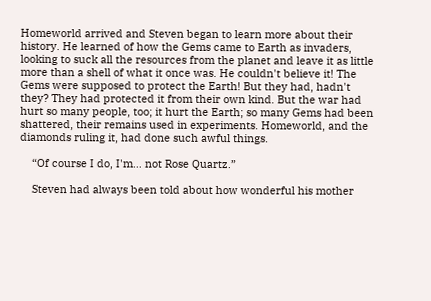Homeworld arrived and Steven began to learn more about their history. He learned of how the Gems came to Earth as invaders, looking to suck all the resources from the planet and leave it as little more than a shell of what it once was. He couldn't believe it! The Gems were supposed to protect the Earth! But they had, hadn't they? They had protected it from their own kind. But the war had hurt so many people, too; it hurt the Earth; so many Gems had been shattered, their remains used in experiments. Homeworld, and the diamonds ruling it, had done such awful things.

    “Of course I do, I'm… not Rose Quartz.”

    Steven had always been told about how wonderful his mother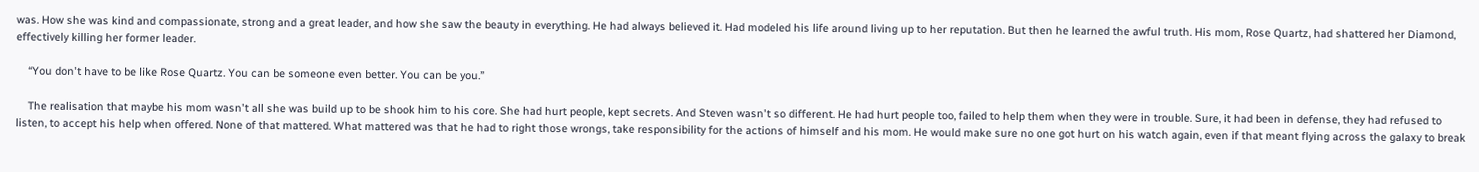was. How she was kind and compassionate, strong and a great leader, and how she saw the beauty in everything. He had always believed it. Had modeled his life around living up to her reputation. But then he learned the awful truth. His mom, Rose Quartz, had shattered her Diamond, effectively killing her former leader.

    “You don't have to be like Rose Quartz. You can be someone even better. You can be you.”

    The realisation that maybe his mom wasn't all she was build up to be shook him to his core. She had hurt people, kept secrets. And Steven wasn't so different. He had hurt people too, failed to help them when they were in trouble. Sure, it had been in defense, they had refused to listen, to accept his help when offered. None of that mattered. What mattered was that he had to right those wrongs, take responsibility for the actions of himself and his mom. He would make sure no one got hurt on his watch again, even if that meant flying across the galaxy to break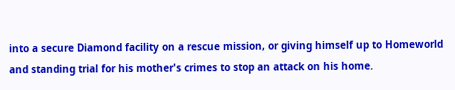into a secure Diamond facility on a rescue mission, or giving himself up to Homeworld and standing trial for his mother's crimes to stop an attack on his home.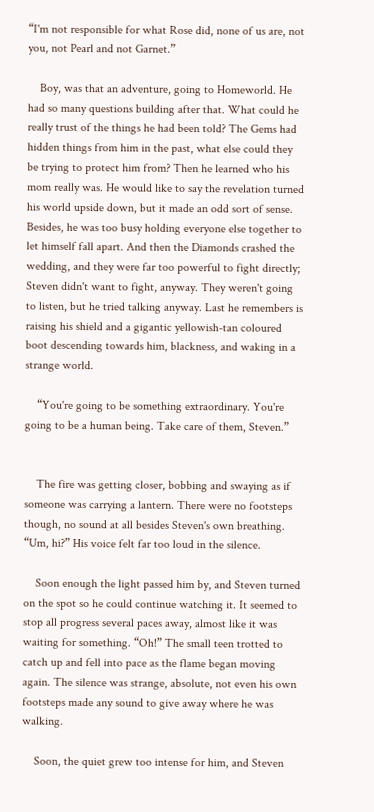“I'm not responsible for what Rose did, none of us are, not you, not Pearl and not Garnet.”

    Boy, was that an adventure, going to Homeworld. He had so many questions building after that. What could he really trust of the things he had been told? The Gems had hidden things from him in the past, what else could they be trying to protect him from? Then he learned who his mom really was. He would like to say the revelation turned his world upside down, but it made an odd sort of sense. Besides, he was too busy holding everyone else together to let himself fall apart. And then the Diamonds crashed the wedding, and they were far too powerful to fight directly; Steven didn't want to fight, anyway. They weren't going to listen, but he tried talking anyway. Last he remembers is raising his shield and a gigantic yellowish-tan coloured boot descending towards him, blackness, and waking in a strange world.

    “You're going to be something extraordinary. You're going to be a human being. Take care of them, Steven.”


    The fire was getting closer, bobbing and swaying as if someone was carrying a lantern. There were no footsteps though, no sound at all besides Steven's own breathing. “Um, hi?” His voice felt far too loud in the silence.

    Soon enough the light passed him by, and Steven turned on the spot so he could continue watching it. It seemed to stop all progress several paces away, almost like it was waiting for something. “Oh!” The small teen trotted to catch up and fell into pace as the flame began moving again. The silence was strange, absolute, not even his own footsteps made any sound to give away where he was walking.

    Soon, the quiet grew too intense for him, and Steven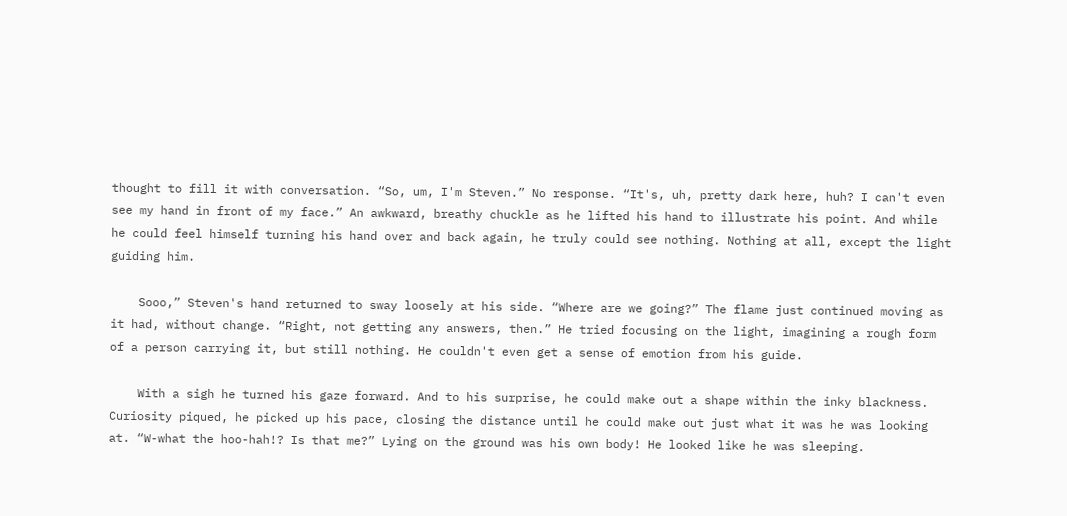thought to fill it with conversation. “So, um, I'm Steven.” No response. “It's, uh, pretty dark here, huh? I can't even see my hand in front of my face.” An awkward, breathy chuckle as he lifted his hand to illustrate his point. And while he could feel himself turning his hand over and back again, he truly could see nothing. Nothing at all, except the light guiding him.

    Sooo,” Steven's hand returned to sway loosely at his side. “Where are we going?” The flame just continued moving as it had, without change. “Right, not getting any answers, then.” He tried focusing on the light, imagining a rough form of a person carrying it, but still nothing. He couldn't even get a sense of emotion from his guide.

    With a sigh he turned his gaze forward. And to his surprise, he could make out a shape within the inky blackness. Curiosity piqued, he picked up his pace, closing the distance until he could make out just what it was he was looking at. “W-what the hoo-hah!? Is that me?” Lying on the ground was his own body! He looked like he was sleeping.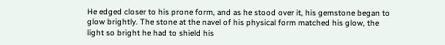He edged closer to his prone form, and as he stood over it, his gemstone began to glow brightly. The stone at the navel of his physical form matched his glow, the light so bright he had to shield his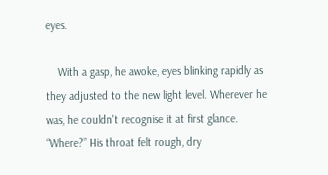eyes.

    With a gasp, he awoke, eyes blinking rapidly as they adjusted to the new light level. Wherever he was, he couldn't recognise it at first glance. “Where?” His throat felt rough, dry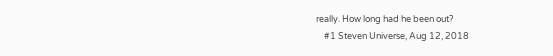really. How long had he been out?
    #1 Steven Universe, Aug 12, 2018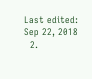Last edited: Sep 22, 2018
  2.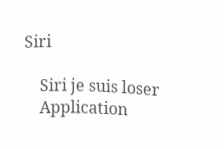Siri

    Siri je suis loser
    Application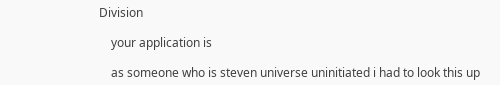Division

    your application is

    as someone who is steven universe uninitiated i had to look this up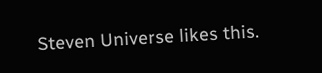Steven Universe likes this.